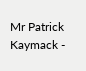Mr Patrick Kaymack -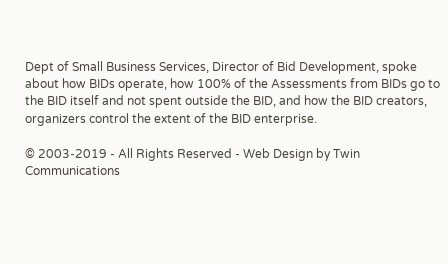Dept of Small Business Services, Director of Bid Development, spoke about how BIDs operate, how 100% of the Assessments from BIDs go to the BID itself and not spent outside the BID, and how the BID creators, organizers control the extent of the BID enterprise.

© 2003-2019 - All Rights Reserved - Web Design by Twin Communications